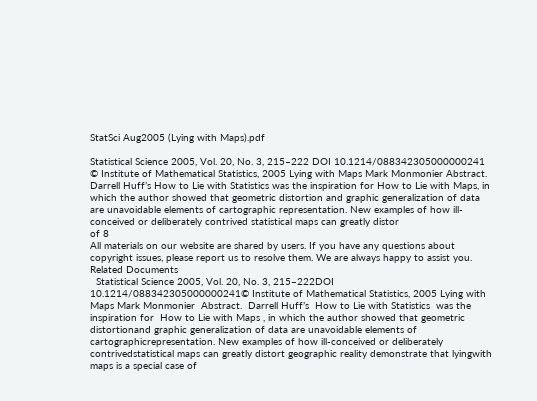StatSci Aug2005 (Lying with Maps).pdf

Statistical Science 2005, Vol. 20, No. 3, 215–222 DOI 10.1214/088342305000000241 © Institute of Mathematical Statistics, 2005 Lying with Maps Mark Monmonier Abstract. Darrell Huff’s How to Lie with Statistics was the inspiration for How to Lie with Maps, in which the author showed that geometric distortion and graphic generalization of data are unavoidable elements of cartographic representation. New examples of how ill-conceived or deliberately contrived statistical maps can greatly distor
of 8
All materials on our website are shared by users. If you have any questions about copyright issues, please report us to resolve them. We are always happy to assist you.
Related Documents
  Statistical Science 2005, Vol. 20, No. 3, 215–222DOI 10.1214/088342305000000241© Institute of Mathematical Statistics, 2005 Lying with Maps Mark Monmonier  Abstract.  Darrell Huff’s  How to Lie with Statistics  was the inspiration for  How to Lie with Maps , in which the author showed that geometric distortionand graphic generalization of data are unavoidable elements of cartographicrepresentation. New examples of how ill-conceived or deliberately contrivedstatistical maps can greatly distort geographic reality demonstrate that lyingwith maps is a special case of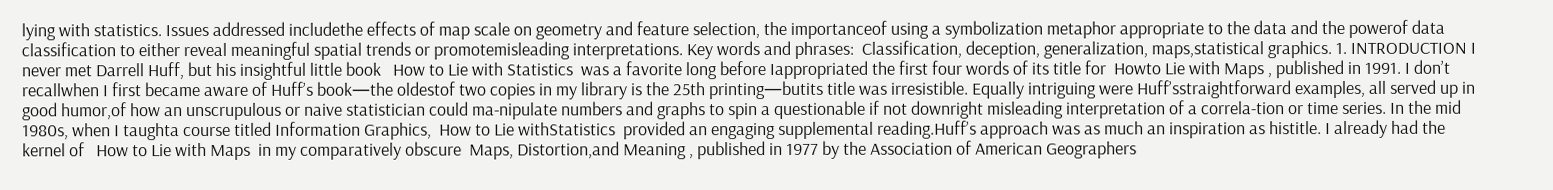lying with statistics. Issues addressed includethe effects of map scale on geometry and feature selection, the importanceof using a symbolization metaphor appropriate to the data and the powerof data classification to either reveal meaningful spatial trends or promotemisleading interpretations. Key words and phrases:  Classification, deception, generalization, maps,statistical graphics. 1. INTRODUCTION I never met Darrell Huff, but his insightful little book   How to Lie with Statistics  was a favorite long before Iappropriated the first four words of its title for  Howto Lie with Maps , published in 1991. I don’t recallwhen I first became aware of Huff’s book—the oldestof two copies in my library is the 25th printing—butits title was irresistible. Equally intriguing were Huff’sstraightforward examples, all served up in good humor,of how an unscrupulous or naive statistician could ma-nipulate numbers and graphs to spin a questionable if not downright misleading interpretation of a correla-tion or time series. In the mid 1980s, when I taughta course titled Information Graphics,  How to Lie withStatistics  provided an engaging supplemental reading.Huff’s approach was as much an inspiration as histitle. I already had the kernel of   How to Lie with Maps  in my comparatively obscure  Maps, Distortion,and Meaning , published in 1977 by the Association of American Geographers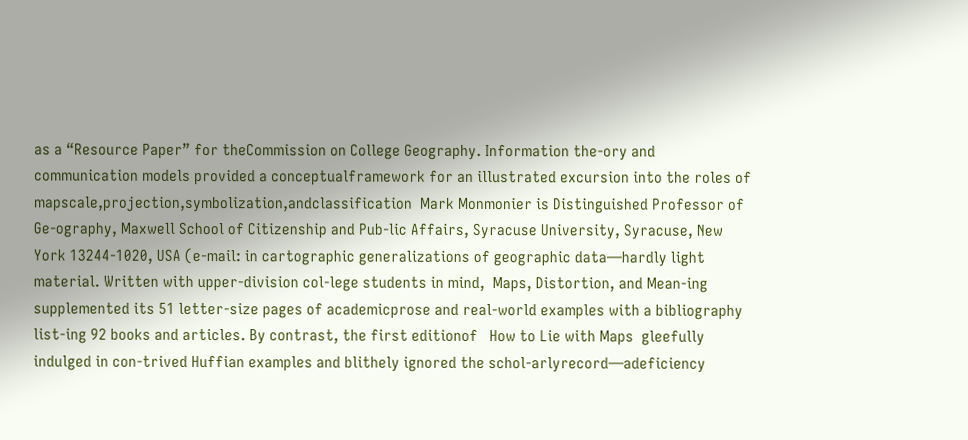as a “Resource Paper” for theCommission on College Geography. Information the-ory and communication models provided a conceptualframework for an illustrated excursion into the roles of mapscale,projection,symbolization,andclassification  Mark Monmonier is Distinguished Professor of Ge-ography, Maxwell School of Citizenship and Pub-lic Affairs, Syracuse University, Syracuse, New York 13244-1020, USA (e-mail: in cartographic generalizations of geographic data—hardly light material. Written with upper-division col-lege students in mind,  Maps, Distortion, and Mean-ing  supplemented its 51 letter-size pages of academicprose and real-world examples with a bibliography list-ing 92 books and articles. By contrast, the first editionof   How to Lie with Maps  gleefully indulged in con-trived Huffian examples and blithely ignored the schol-arlyrecord—adeficiency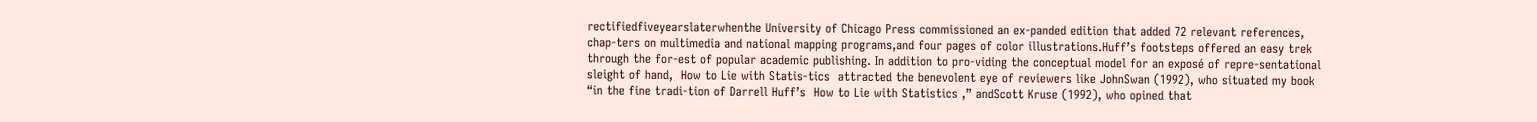rectifiedfiveyearslaterwhenthe University of Chicago Press commissioned an ex-panded edition that added 72 relevant references, chap-ters on multimedia and national mapping programs,and four pages of color illustrations.Huff’s footsteps offered an easy trek through the for-est of popular academic publishing. In addition to pro-viding the conceptual model for an exposé of repre-sentational sleight of hand,  How to Lie with Statis-tics  attracted the benevolent eye of reviewers like JohnSwan (1992), who situated my book “in the fine tradi-tion of Darrell Huff’s  How to Lie with Statistics ,” andScott Kruse (1992), who opined that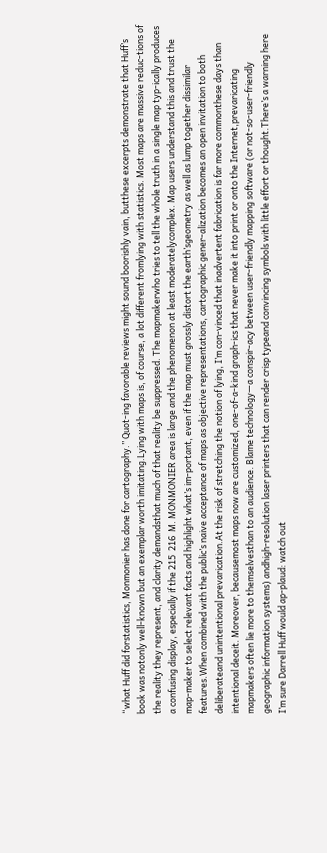“what Huff did forstatistics, Monmonier has done for cartography.” Quot-ing favorable reviews might sound boorishly vain, butthese excerpts demonstrate that Huff’s book was notonly well-known but an exemplar worth imitating.Lying with maps is, of course, a lot different fromlying with statistics. Most maps are massive reduc-tions of the reality they represent, and clarity demandsthat much of that reality be suppressed. The mapmakerwho tries to tell the whole truth in a single map typ-ically produces a confusing display, especially if the 215  216  M. MONMONIER area is large and the phenomenon at least moderatelycomplex. Map users understand this and trust the map-maker to select relevant facts and highlight what’s im-portant, even if the map must grossly distort the earth’sgeometry as well as lump together dissimilar features.When combined with the public’s naive acceptance of maps as objective representations, cartographic gener-alization becomes an open invitation to both deliberateand unintentional prevarication.At the risk of stretching the notion of lying, I’m con-vinced that inadvertent fabrication is far more commonthese days than intentional deceit. Moreover, becausemost maps now are customized, one-of-a-kind graph-ics that never make it into print or onto the Internet,prevaricating mapmakers often lie more to themselvesthan to an audience. Blame technology—a conspir-acy between user-friendly mapping software (or not-so-user-friendly geographic information systems) andhigh-resolution laser printers that can render crisp typeand convincing symbols with little effort or thought.There’s a warning here I’m sure Darrell Huff would ap-plaud: watch out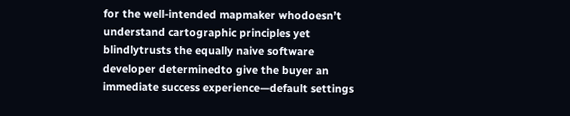for the well-intended mapmaker whodoesn’t understand cartographic principles yet blindlytrusts the equally naive software developer determinedto give the buyer an immediate success experience—default settings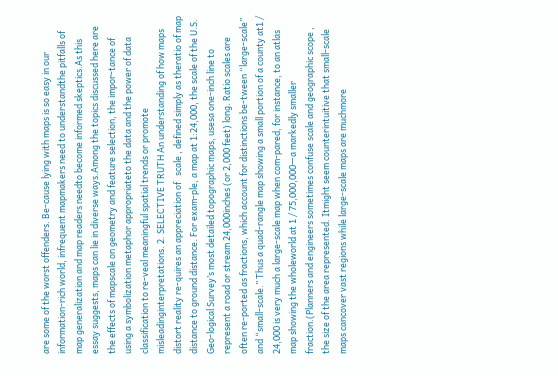are some of the worst offenders. Be-cause lying with maps is so easy in our information-rich world, infrequent mapmakers need to understandthe pitfalls of map generalization and map readers needto become informed skeptics.As this essay suggests, maps can lie in diverse ways.Among the topics discussed here are the effects of mapscale on geometry and feature selection, the impor-tance of using a symbolization metaphor appropriateto the data and the power of data classification to re-veal meaningful spatial trends or promote misleadinginterpretations. 2. SELECTIVE TRUTH An understanding of how maps distort reality re-quires an appreciation of   scale , defined simply as theratio of map distance to ground distance. For exam-ple, a map at 1:24,000, the scale of the U.S. Geo-logical Survey’s most detailed topographic maps, usesa one-inch line to represent a road or stream 24,000inches (or 2,000 feet) long. Ratio scales are often re-ported as fractions, which account for distinctions be-tween “large-scale” and “small-scale.” Thus a quad-rangle map showing a small portion of a county at1 / 24,000 is very much a large-scale map when com-pared, for instance, to an atlas map showing the wholeworld at 1 / 75,000,000—a markedly smaller fraction.(Planners and engineers sometimes confuse scale and geographic scope , the size of the area represented. Itmight seem counterintuitive that small-scale maps cancover vast regions while large-scale maps are muchmore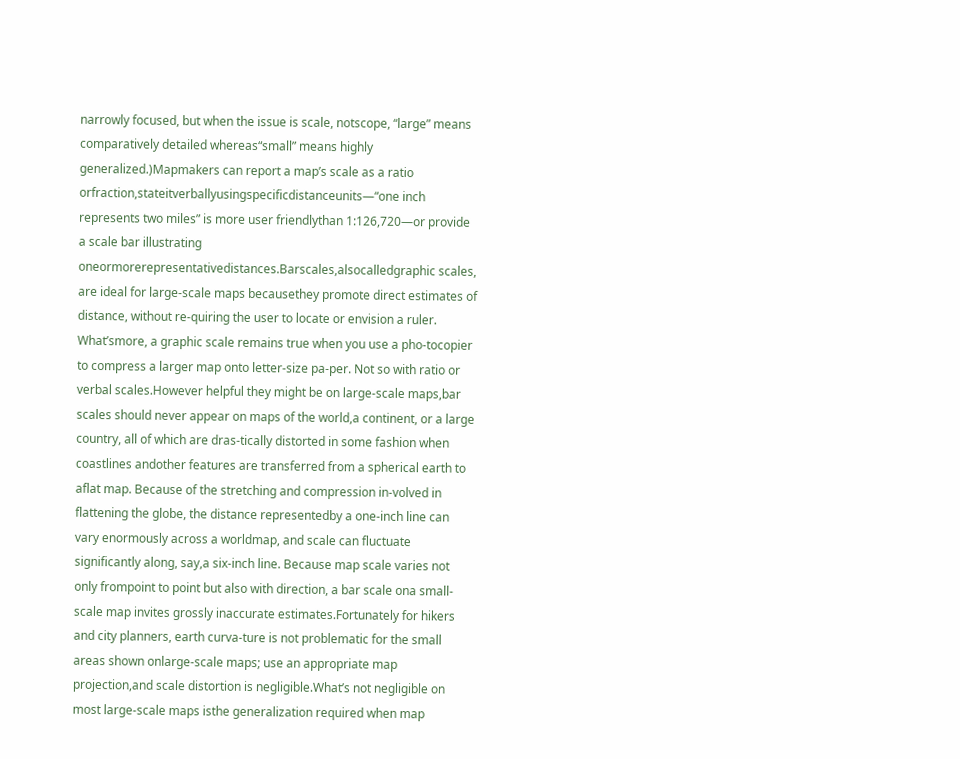narrowly focused, but when the issue is scale, notscope, “large” means comparatively detailed whereas“small” means highly generalized.)Mapmakers can report a map’s scale as a ratio orfraction,stateitverballyusingspecificdistanceunits—“one inch represents two miles” is more user friendlythan 1:126,720—or provide a scale bar illustrating oneormorerepresentativedistances.Barscales,alsocalledgraphic scales, are ideal for large-scale maps becausethey promote direct estimates of distance, without re-quiring the user to locate or envision a ruler. What’smore, a graphic scale remains true when you use a pho-tocopier to compress a larger map onto letter-size pa-per. Not so with ratio or verbal scales.However helpful they might be on large-scale maps,bar scales should never appear on maps of the world,a continent, or a large country, all of which are dras-tically distorted in some fashion when coastlines andother features are transferred from a spherical earth to aflat map. Because of the stretching and compression in-volved in flattening the globe, the distance representedby a one-inch line can vary enormously across a worldmap, and scale can fluctuate significantly along, say,a six-inch line. Because map scale varies not only frompoint to point but also with direction, a bar scale ona small-scale map invites grossly inaccurate estimates.Fortunately for hikers and city planners, earth curva-ture is not problematic for the small areas shown onlarge-scale maps; use an appropriate map projection,and scale distortion is negligible.What’s not negligible on most large-scale maps isthe generalization required when map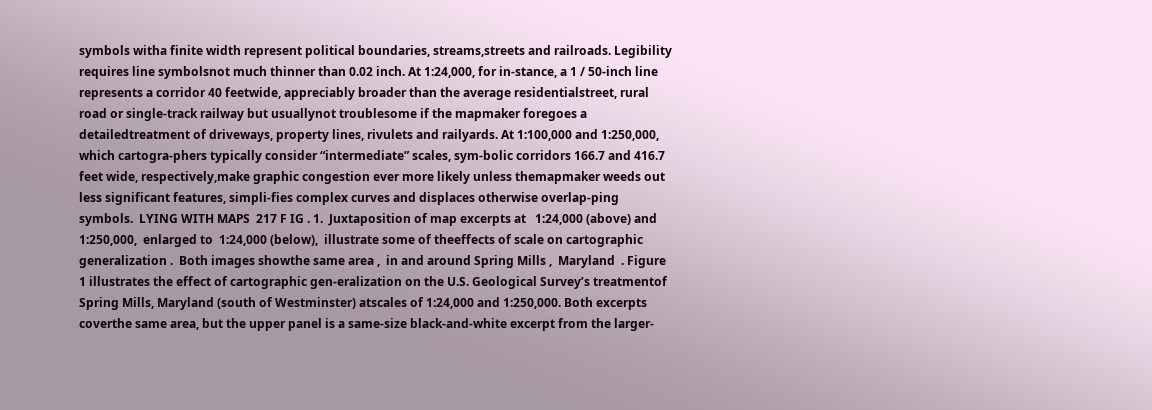symbols witha finite width represent political boundaries, streams,streets and railroads. Legibility requires line symbolsnot much thinner than 0.02 inch. At 1:24,000, for in-stance, a 1 / 50-inch line represents a corridor 40 feetwide, appreciably broader than the average residentialstreet, rural road or single-track railway but usuallynot troublesome if the mapmaker foregoes a detailedtreatment of driveways, property lines, rivulets and railyards. At 1:100,000 and 1:250,000, which cartogra-phers typically consider “intermediate” scales, sym-bolic corridors 166.7 and 416.7 feet wide, respectively,make graphic congestion ever more likely unless themapmaker weeds out less significant features, simpli-fies complex curves and displaces otherwise overlap-ping symbols.  LYING WITH MAPS  217 F IG . 1.  Juxtaposition of map excerpts at   1:24,000 (above) and   1:250,000,  enlarged to  1:24,000 (below),  illustrate some of theeffects of scale on cartographic generalization .  Both images showthe same area ,  in and around Spring Mills ,  Maryland  . Figure 1 illustrates the effect of cartographic gen-eralization on the U.S. Geological Survey’s treatmentof Spring Mills, Maryland (south of Westminster) atscales of 1:24,000 and 1:250,000. Both excerpts coverthe same area, but the upper panel is a same-size black-and-white excerpt from the larger-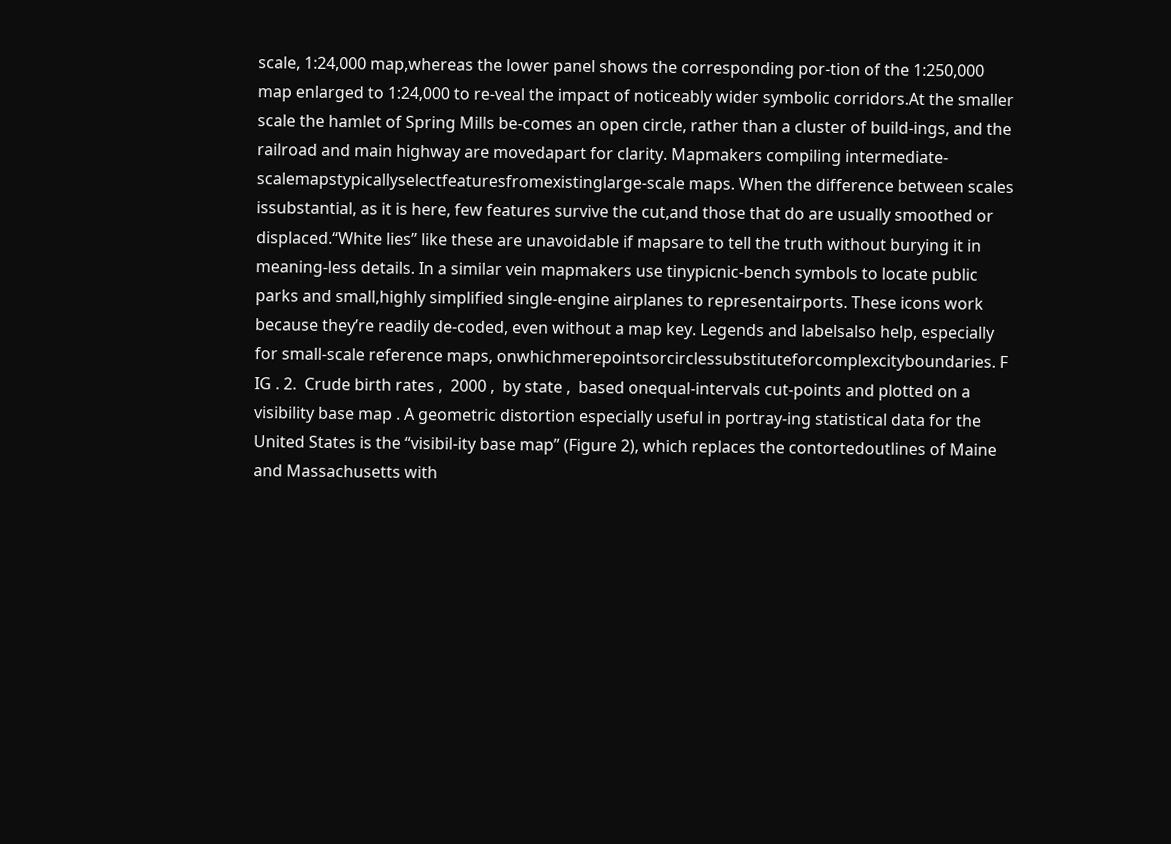scale, 1:24,000 map,whereas the lower panel shows the corresponding por-tion of the 1:250,000 map enlarged to 1:24,000 to re-veal the impact of noticeably wider symbolic corridors.At the smaller scale the hamlet of Spring Mills be-comes an open circle, rather than a cluster of build-ings, and the railroad and main highway are movedapart for clarity. Mapmakers compiling intermediate-scalemapstypicallyselectfeaturesfromexistinglarge-scale maps. When the difference between scales issubstantial, as it is here, few features survive the cut,and those that do are usually smoothed or displaced.“White lies” like these are unavoidable if mapsare to tell the truth without burying it in meaning-less details. In a similar vein mapmakers use tinypicnic-bench symbols to locate public parks and small,highly simplified single-engine airplanes to representairports. These icons work because they’re readily de-coded, even without a map key. Legends and labelsalso help, especially for small-scale reference maps, onwhichmerepointsorcirclessubstituteforcomplexcityboundaries. F IG . 2.  Crude birth rates ,  2000 ,  by state ,  based onequal-intervals cut-points and plotted on a visibility base map . A geometric distortion especially useful in portray-ing statistical data for the United States is the “visibil-ity base map” (Figure 2), which replaces the contortedoutlines of Maine and Massachusetts with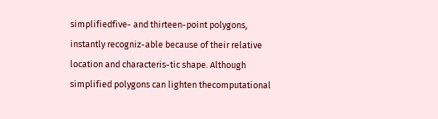simplifiedfive- and thirteen-point polygons, instantly recogniz-able because of their relative location and characteris-tic shape. Although simplified polygons can lighten thecomputational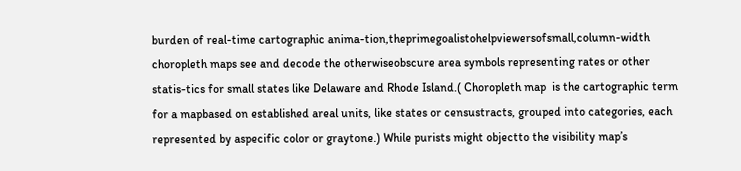burden of real-time cartographic anima-tion,theprimegoalistohelpviewersofsmall,column-width choropleth maps see and decode the otherwiseobscure area symbols representing rates or other statis-tics for small states like Delaware and Rhode Island.( Choropleth map  is the cartographic term for a mapbased on established areal units, like states or censustracts, grouped into categories, each represented by aspecific color or graytone.) While purists might objectto the visibility map’s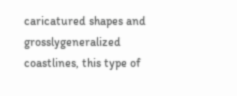caricatured shapes and grosslygeneralized coastlines, this type of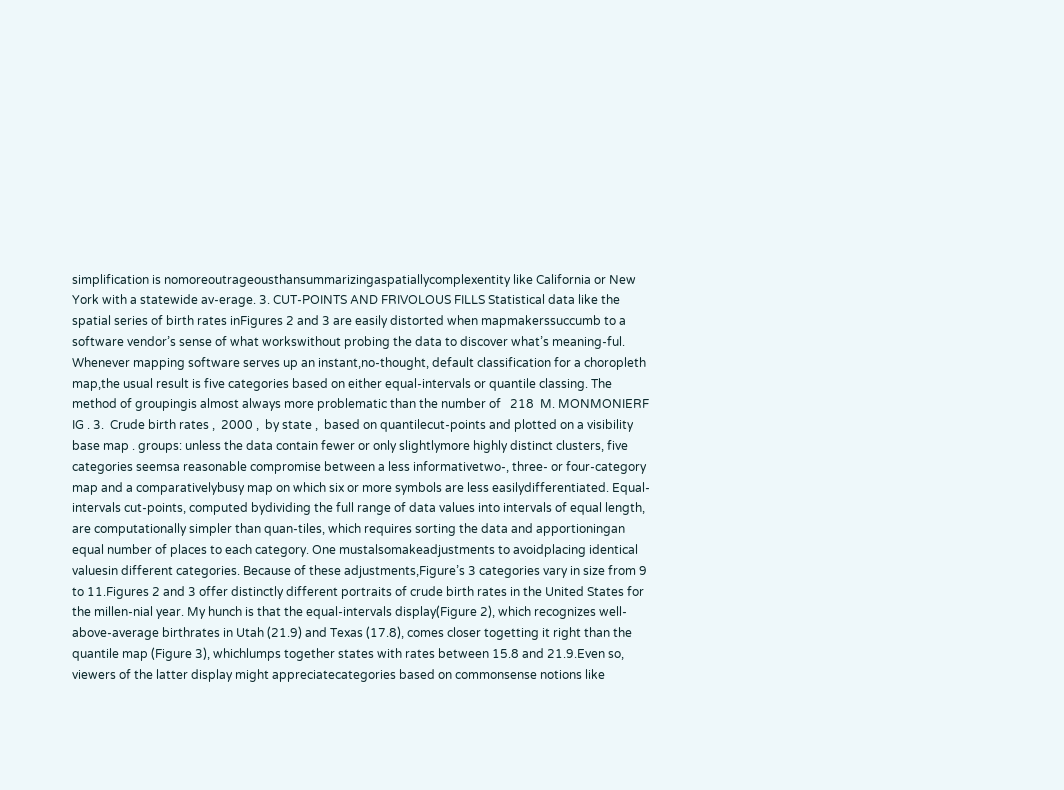simplification is nomoreoutrageousthansummarizingaspatiallycomplexentity like California or New York with a statewide av-erage. 3. CUT-POINTS AND FRIVOLOUS FILLS Statistical data like the spatial series of birth rates inFigures 2 and 3 are easily distorted when mapmakerssuccumb to a software vendor’s sense of what workswithout probing the data to discover what’s meaning-ful. Whenever mapping software serves up an instant,no-thought, default classification for a choropleth map,the usual result is five categories based on either equal-intervals or quantile classing. The method of groupingis almost always more problematic than the number of   218  M. MONMONIERF IG . 3.  Crude birth rates ,  2000 ,  by state ,  based on quantilecut-points and plotted on a visibility base map . groups: unless the data contain fewer or only slightlymore highly distinct clusters, five categories seemsa reasonable compromise between a less informativetwo-, three- or four-category map and a comparativelybusy map on which six or more symbols are less easilydifferentiated. Equal-intervals cut-points, computed bydividing the full range of data values into intervals of equal length, are computationally simpler than quan-tiles, which requires sorting the data and apportioningan equal number of places to each category. One mustalsomakeadjustments to avoidplacing identical valuesin different categories. Because of these adjustments,Figure’s 3 categories vary in size from 9 to 11.Figures 2 and 3 offer distinctly different portraits of crude birth rates in the United States for the millen-nial year. My hunch is that the equal-intervals display(Figure 2), which recognizes well-above-average birthrates in Utah (21.9) and Texas (17.8), comes closer togetting it right than the quantile map (Figure 3), whichlumps together states with rates between 15.8 and 21.9.Even so, viewers of the latter display might appreciatecategories based on commonsense notions like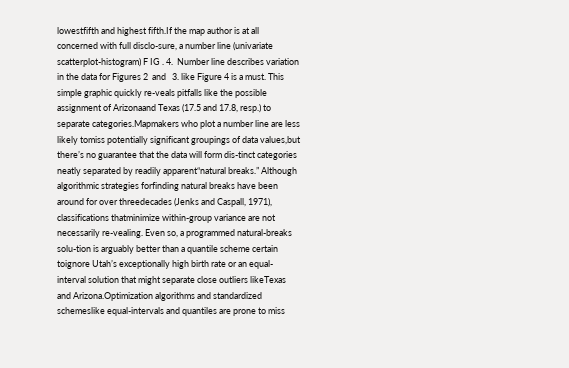lowestfifth and highest fifth.If the map author is at all concerned with full disclo-sure, a number line (univariate scatterplot-histogram) F IG . 4.  Number line describes variation in the data for Figures 2  and   3. like Figure 4 is a must. This simple graphic quickly re-veals pitfalls like the possible assignment of Arizonaand Texas (17.5 and 17.8, resp.) to separate categories.Mapmakers who plot a number line are less likely tomiss potentially significant groupings of data values,but there’s no guarantee that the data will form dis-tinct categories neatly separated by readily apparent“natural breaks.” Although algorithmic strategies forfinding natural breaks have been around for over threedecades (Jenks and Caspall, 1971), classifications thatminimize within-group variance are not necessarily re-vealing. Even so, a programmed natural-breaks solu-tion is arguably better than a quantile scheme certain toignore Utah’s exceptionally high birth rate or an equal-interval solution that might separate close outliers likeTexas and Arizona.Optimization algorithms and standardized schemeslike equal-intervals and quantiles are prone to miss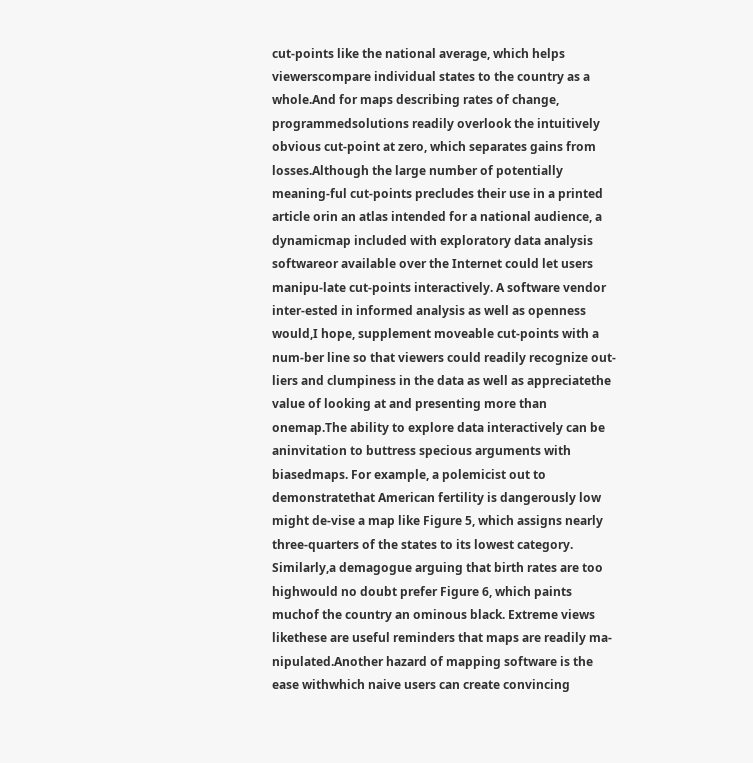cut-points like the national average, which helps viewerscompare individual states to the country as a whole.And for maps describing rates of change, programmedsolutions readily overlook the intuitively obvious cut-point at zero, which separates gains from losses.Although the large number of potentially meaning-ful cut-points precludes their use in a printed article orin an atlas intended for a national audience, a dynamicmap included with exploratory data analysis softwareor available over the Internet could let users manipu-late cut-points interactively. A software vendor inter-ested in informed analysis as well as openness would,I hope, supplement moveable cut-points with a num-ber line so that viewers could readily recognize out-liers and clumpiness in the data as well as appreciatethe value of looking at and presenting more than onemap.The ability to explore data interactively can be aninvitation to buttress specious arguments with biasedmaps. For example, a polemicist out to demonstratethat American fertility is dangerously low might de-vise a map like Figure 5, which assigns nearly three-quarters of the states to its lowest category. Similarly,a demagogue arguing that birth rates are too highwould no doubt prefer Figure 6, which paints muchof the country an ominous black. Extreme views likethese are useful reminders that maps are readily ma-nipulated.Another hazard of mapping software is the ease withwhich naive users can create convincing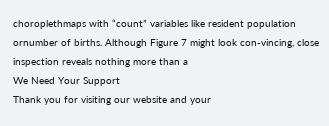choroplethmaps with “count” variables like resident population ornumber of births. Although Figure 7 might look con-vincing, close inspection reveals nothing more than a
We Need Your Support
Thank you for visiting our website and your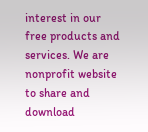interest in our free products and services. We are nonprofit website to share and download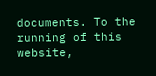documents. To the running of this website,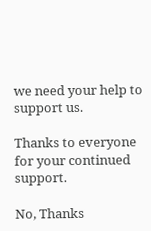we need your help to support us.

Thanks to everyone for your continued support.

No, Thanks